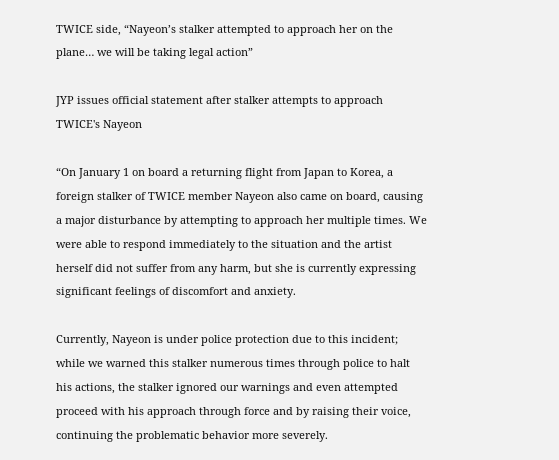TWICE side, “Nayeon’s stalker attempted to approach her on the plane… we will be taking legal action”

JYP issues official statement after stalker attempts to approach TWICE's Nayeon

“On January 1 on board a returning flight from Japan to Korea, a foreign stalker of TWICE member Nayeon also came on board, causing a major disturbance by attempting to approach her multiple times. We were able to respond immediately to the situation and the artist herself did not suffer from any harm, but she is currently expressing significant feelings of discomfort and anxiety.

Currently, Nayeon is under police protection due to this incident; while we warned this stalker numerous times through police to halt his actions, the stalker ignored our warnings and even attempted proceed with his approach through force and by raising their voice, continuing the problematic behavior more severely.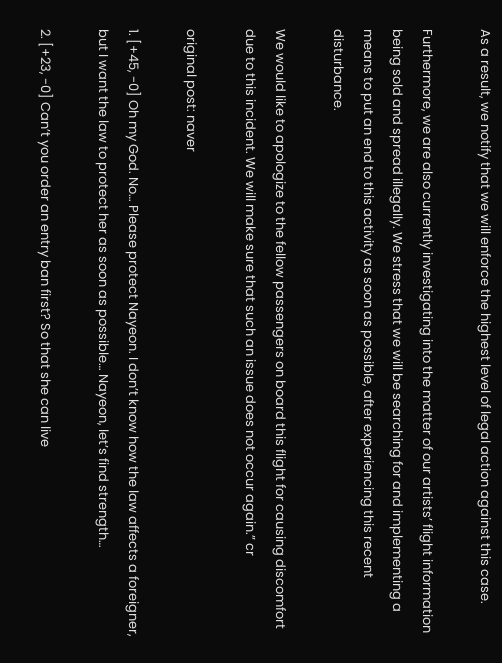As a result, we notify that we will enforce the highest level of legal action against this case.

Furthermore, we are also currently investigating into the matter of our artists’ flight information being sold and spread illegally. We stress that we will be searching for and implementing a means to put an end to this activity as soon as possible, after experiencing this recent disturbance.

We would like to apologize to the fellow passengers on board this flight for causing discomfort due to this incident. We will make sure that such an issue does not occur again.” cr

original post: naver

1. [+45, -0] Oh my God. No… Please protect Nayeon. I don’t know how the law affects a foreigner, but I want the law to protect her as soon as possible… Nayeon, let’s find strength…

2. [+23, -0] Can’t you order an entry ban first? So that she can live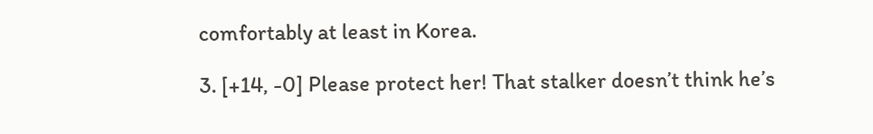comfortably at least in Korea.

3. [+14, -0] Please protect her! That stalker doesn’t think he’s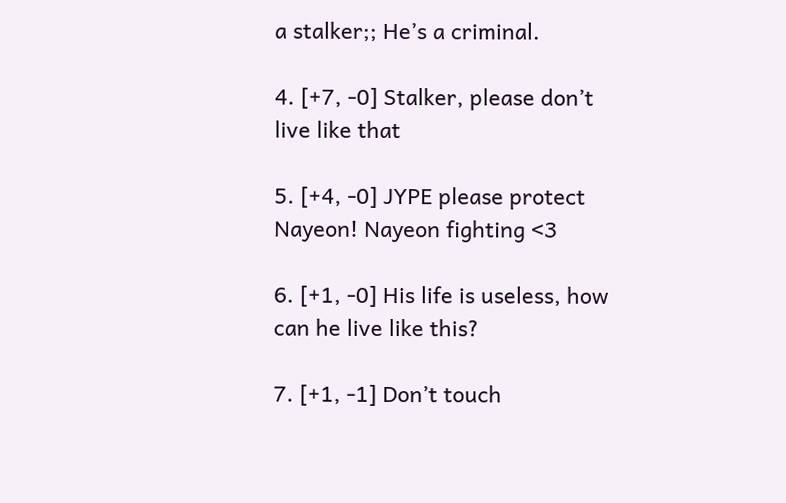a stalker;; He’s a criminal.

4. [+7, -0] Stalker, please don’t live like that

5. [+4, -0] JYPE please protect Nayeon! Nayeon fighting <3

6. [+1, -0] His life is useless, how can he live like this?

7. [+1, -1] Don’t touch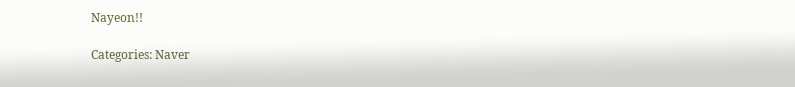Nayeon!!

Categories: Naver